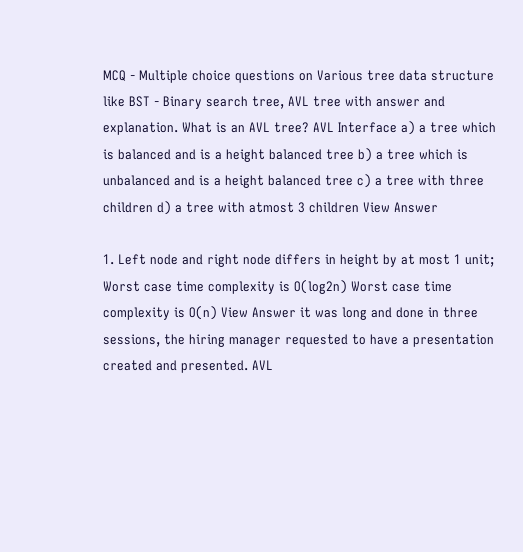MCQ - Multiple choice questions on Various tree data structure like BST - Binary search tree, AVL tree with answer and explanation. What is an AVL tree? AVL Interface a) a tree which is balanced and is a height balanced tree b) a tree which is unbalanced and is a height balanced tree c) a tree with three children d) a tree with atmost 3 children View Answer

1. Left node and right node differs in height by at most 1 unit; Worst case time complexity is O(log2n) Worst case time complexity is O(n) View Answer it was long and done in three sessions, the hiring manager requested to have a presentation created and presented. AVL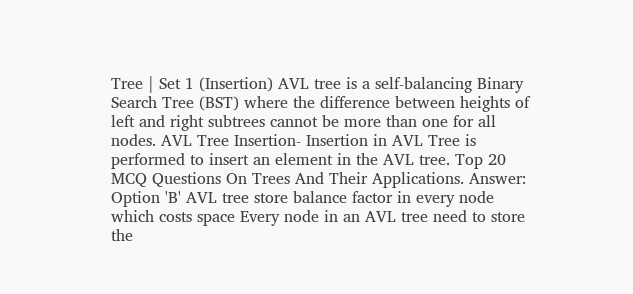Tree | Set 1 (Insertion) AVL tree is a self-balancing Binary Search Tree (BST) where the difference between heights of left and right subtrees cannot be more than one for all nodes. AVL Tree Insertion- Insertion in AVL Tree is performed to insert an element in the AVL tree. Top 20 MCQ Questions On Trees And Their Applications. Answer: Option 'B' AVL tree store balance factor in every node which costs space Every node in an AVL tree need to store the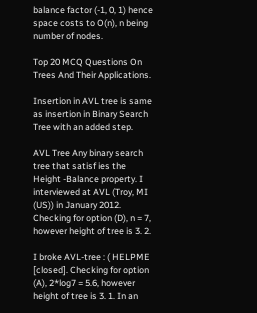balance factor (-1, 0, 1) hence space costs to O(n), n being number of nodes.

Top 20 MCQ Questions On Trees And Their Applications.

Insertion in AVL tree is same as insertion in Binary Search Tree with an added step.

AVL Tree Any binary search tree that satisf ies the Height -Balance property. I interviewed at AVL (Troy, MI (US)) in January 2012. Checking for option (D), n = 7, however height of tree is 3. 2.

I broke AVL-tree : ( HELPME [closed]. Checking for option (A), 2*log7 = 5.6, however height of tree is 3. 1. In an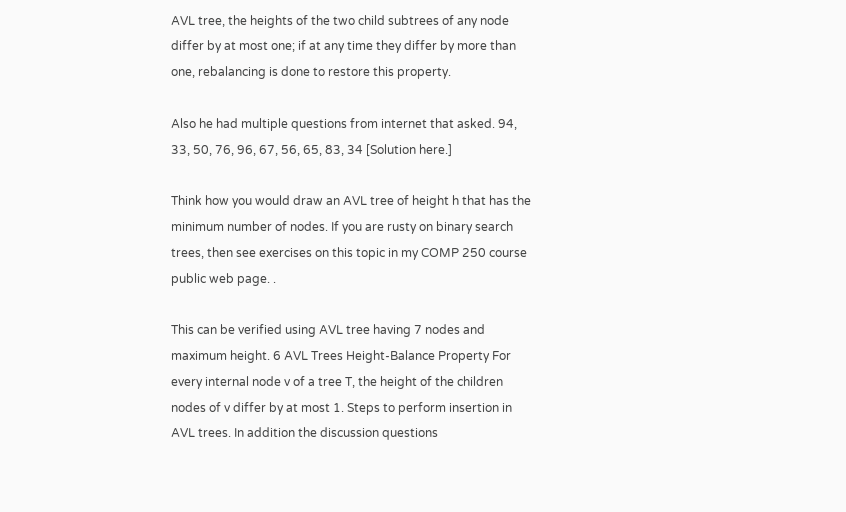AVL tree, the heights of the two child subtrees of any node differ by at most one; if at any time they differ by more than one, rebalancing is done to restore this property.

Also he had multiple questions from internet that asked. 94, 33, 50, 76, 96, 67, 56, 65, 83, 34 [Solution here.]

Think how you would draw an AVL tree of height h that has the minimum number of nodes. If you are rusty on binary search trees, then see exercises on this topic in my COMP 250 course public web page. .

This can be verified using AVL tree having 7 nodes and maximum height. 6 AVL Trees Height-Balance Property For every internal node v of a tree T, the height of the children nodes of v differ by at most 1. Steps to perform insertion in AVL trees. In addition the discussion questions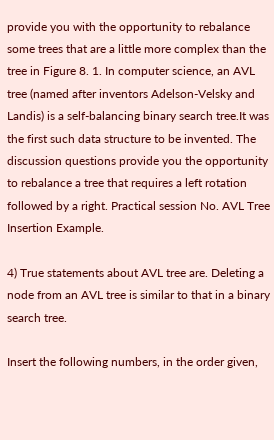provide you with the opportunity to rebalance some trees that are a little more complex than the tree in Figure 8. 1. In computer science, an AVL tree (named after inventors Adelson-Velsky and Landis) is a self-balancing binary search tree.It was the first such data structure to be invented. The discussion questions provide you the opportunity to rebalance a tree that requires a left rotation followed by a right. Practical session No. AVL Tree Insertion Example.

4) True statements about AVL tree are. Deleting a node from an AVL tree is similar to that in a binary search tree.

Insert the following numbers, in the order given,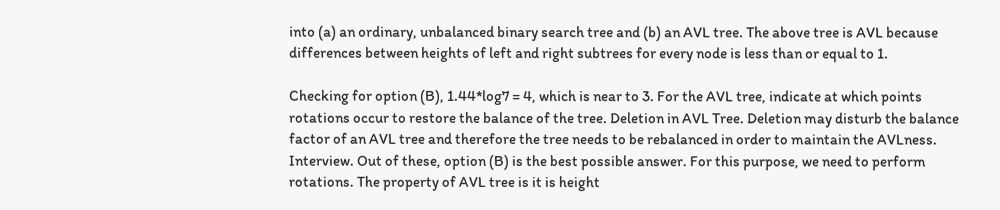into (a) an ordinary, unbalanced binary search tree and (b) an AVL tree. The above tree is AVL because differences between heights of left and right subtrees for every node is less than or equal to 1.

Checking for option (B), 1.44*log7 = 4, which is near to 3. For the AVL tree, indicate at which points rotations occur to restore the balance of the tree. Deletion in AVL Tree. Deletion may disturb the balance factor of an AVL tree and therefore the tree needs to be rebalanced in order to maintain the AVLness. Interview. Out of these, option (B) is the best possible answer. For this purpose, we need to perform rotations. The property of AVL tree is it is height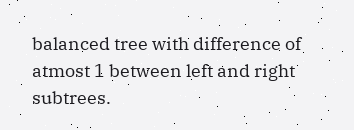balanced tree with difference of atmost 1 between left and right subtrees.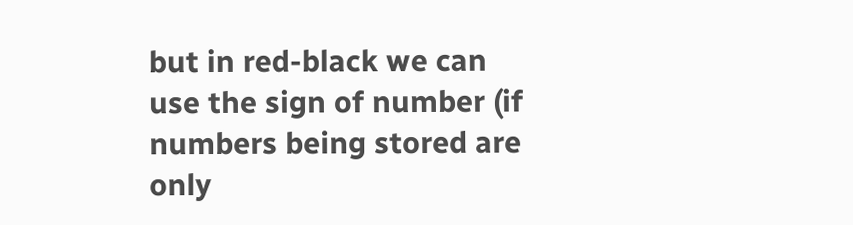but in red-black we can use the sign of number (if numbers being stored are only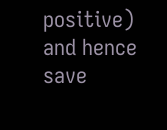positive) and hence save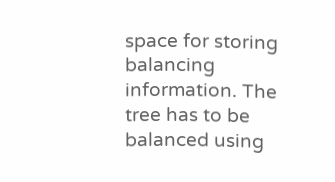space for storing balancing information. The tree has to be balanced using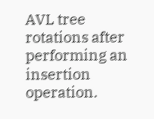AVL tree rotations after performing an insertion operation.